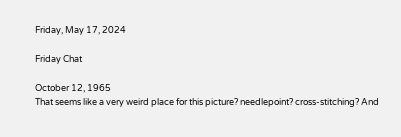Friday, May 17, 2024

Friday Chat

October 12, 1965
That seems like a very weird place for this picture? needlepoint? cross-stitching? And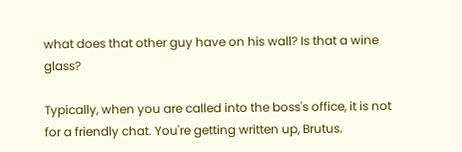what does that other guy have on his wall? Is that a wine glass?

Typically, when you are called into the boss's office, it is not for a friendly chat. You're getting written up, Brutus.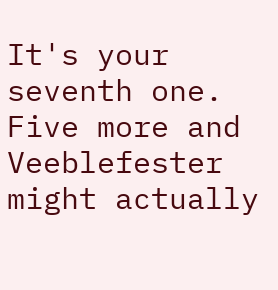It's your seventh one. Five more and Veeblefester might actually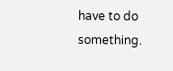have to do something.